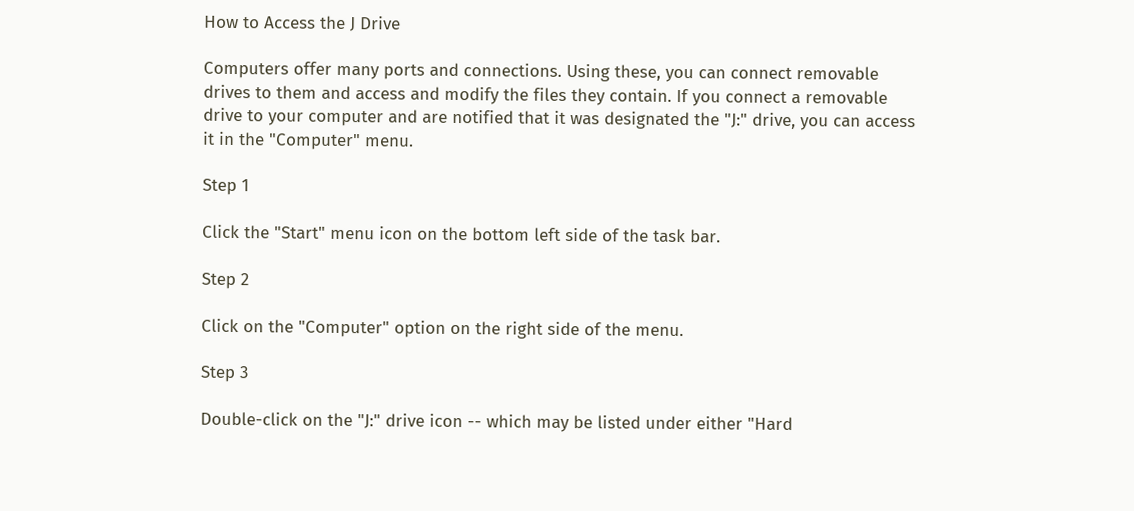How to Access the J Drive

Computers offer many ports and connections. Using these, you can connect removable drives to them and access and modify the files they contain. If you connect a removable drive to your computer and are notified that it was designated the "J:" drive, you can access it in the "Computer" menu.

Step 1

Click the "Start" menu icon on the bottom left side of the task bar.

Step 2

Click on the "Computer" option on the right side of the menu.

Step 3

Double-click on the "J:" drive icon -- which may be listed under either "Hard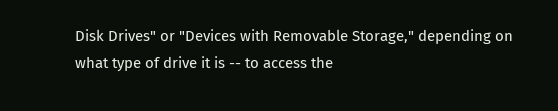Disk Drives" or "Devices with Removable Storage," depending on what type of drive it is -- to access the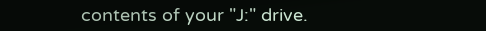contents of your "J:" drive.